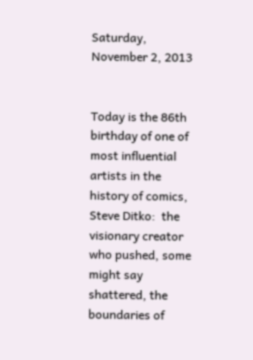Saturday, November 2, 2013


Today is the 86th birthday of one of most influential artists in the history of comics, Steve Ditko:  the visionary creator who pushed, some might say shattered, the boundaries of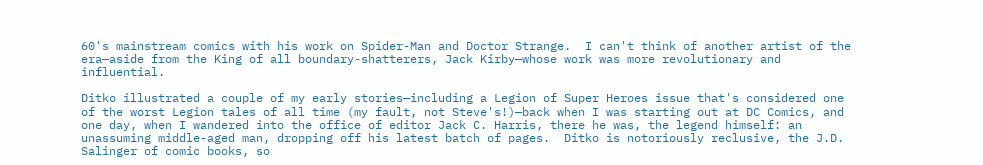60's mainstream comics with his work on Spider-Man and Doctor Strange.  I can't think of another artist of the era—aside from the King of all boundary-shatterers, Jack Kirby—whose work was more revolutionary and influential.

Ditko illustrated a couple of my early stories—including a Legion of Super Heroes issue that's considered one of the worst Legion tales of all time (my fault, not Steve's!)—back when I was starting out at DC Comics, and one day, when I wandered into the office of editor Jack C. Harris, there he was, the legend himself: an unassuming middle-aged man, dropping off his latest batch of pages.  Ditko is notoriously reclusive, the J.D. Salinger of comic books, so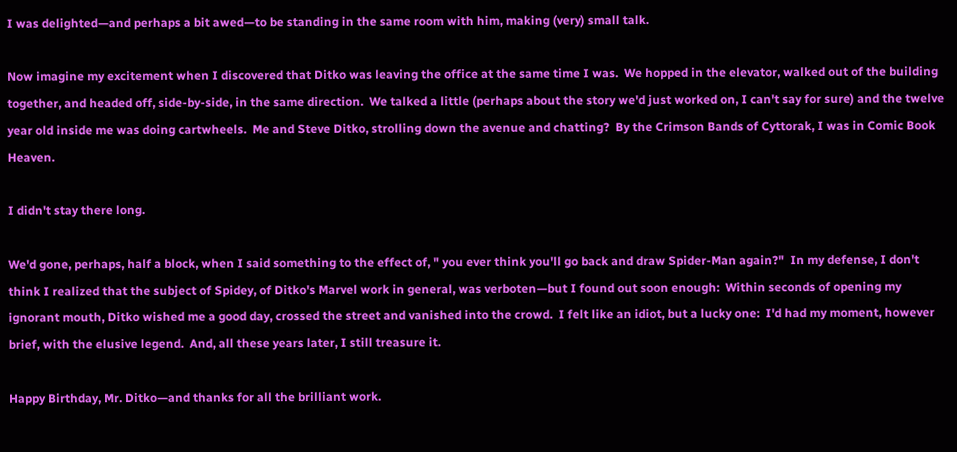I was delighted—and perhaps a bit awed—to be standing in the same room with him, making (very) small talk.

Now imagine my excitement when I discovered that Ditko was leaving the office at the same time I was.  We hopped in the elevator, walked out of the building together, and headed off, side-by-side, in the same direction.  We talked a little (perhaps about the story we'd just worked on, I can't say for sure) and the twelve year old inside me was doing cartwheels.  Me and Steve Ditko, strolling down the avenue and chatting?  By the Crimson Bands of Cyttorak, I was in Comic Book Heaven.

I didn't stay there long.

We'd gone, perhaps, half a block, when I said something to the effect of, " you ever think you'll go back and draw Spider-Man again?"  In my defense, I don't think I realized that the subject of Spidey, of Ditko's Marvel work in general, was verboten—but I found out soon enough:  Within seconds of opening my ignorant mouth, Ditko wished me a good day, crossed the street and vanished into the crowd.  I felt like an idiot, but a lucky one:  I'd had my moment, however brief, with the elusive legend.  And, all these years later, I still treasure it.

Happy Birthday, Mr. Ditko—and thanks for all the brilliant work.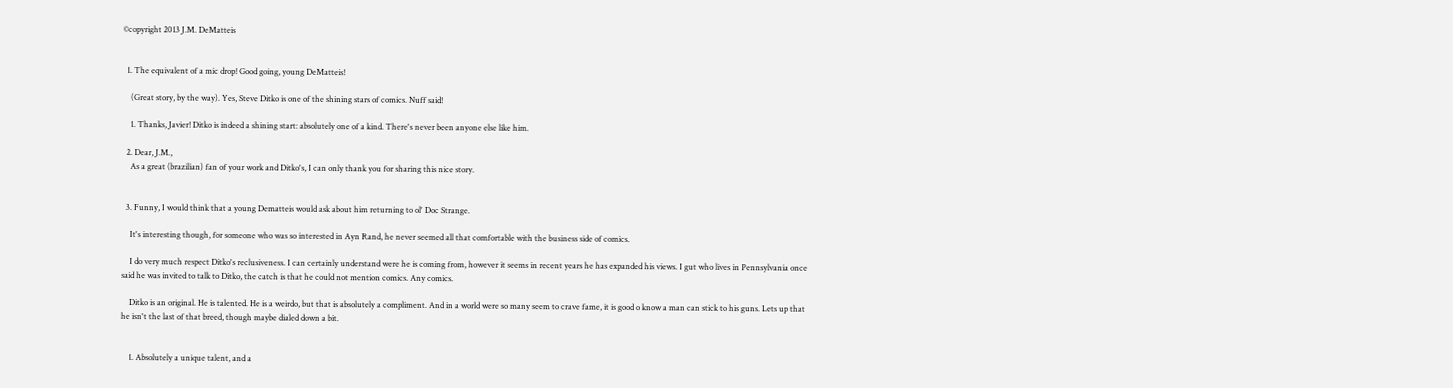©copyright 2013 J.M. DeMatteis


  1. The equivalent of a mic drop! Good going, young DeMatteis!

    (Great story, by the way). Yes, Steve Ditko is one of the shining stars of comics. Nuff said!

    1. Thanks, Javier! Ditko is indeed a shining start: absolutely one of a kind. There's never been anyone else like him.

  2. Dear, J.M.,
    As a great (brazilian) fan of your work and Ditko's, I can only thank you for sharing this nice story.


  3. Funny, I would think that a young Dematteis would ask about him returning to ol' Doc Strange.

    It's interesting though, for someone who was so interested in Ayn Rand, he never seemed all that comfortable with the business side of comics.

    I do very much respect Ditko's reclusiveness. I can certainly understand were he is coming from, however it seems in recent years he has expanded his views. I gut who lives in Pennsylvania once said he was invited to talk to Ditko, the catch is that he could not mention comics. Any comics.

    Ditko is an original. He is talented. He is a weirdo, but that is absolutely a compliment. And in a world were so many seem to crave fame, it is good o know a man can stick to his guns. Lets up that he isn't the last of that breed, though maybe dialed down a bit.


    1. Absolutely a unique talent, and a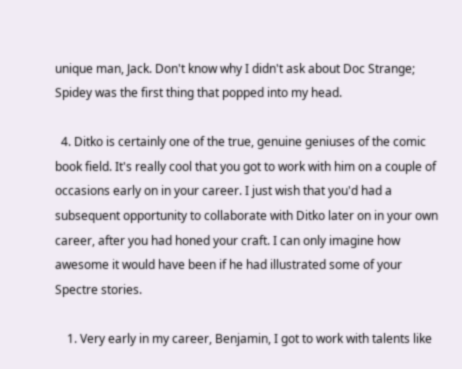unique man, Jack. Don't know why I didn't ask about Doc Strange; Spidey was the first thing that popped into my head.

  4. Ditko is certainly one of the true, genuine geniuses of the comic book field. It's really cool that you got to work with him on a couple of occasions early on in your career. I just wish that you'd had a subsequent opportunity to collaborate with Ditko later on in your own career, after you had honed your craft. I can only imagine how awesome it would have been if he had illustrated some of your Spectre stories.

    1. Very early in my career, Benjamin, I got to work with talents like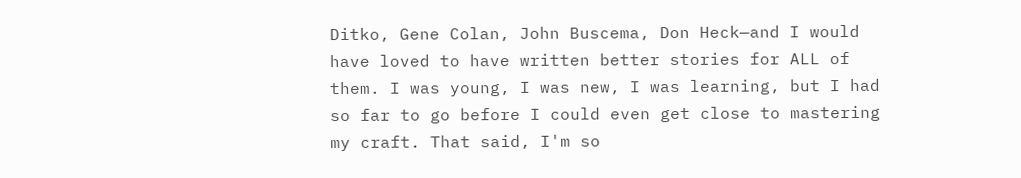Ditko, Gene Colan, John Buscema, Don Heck—and I would have loved to have written better stories for ALL of them. I was young, I was new, I was learning, but I had so far to go before I could even get close to mastering my craft. That said, I'm so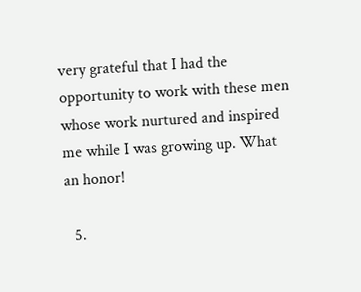very grateful that I had the opportunity to work with these men whose work nurtured and inspired me while I was growing up. What an honor!

  5.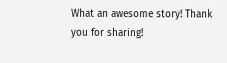What an awesome story! Thank you for sharing!